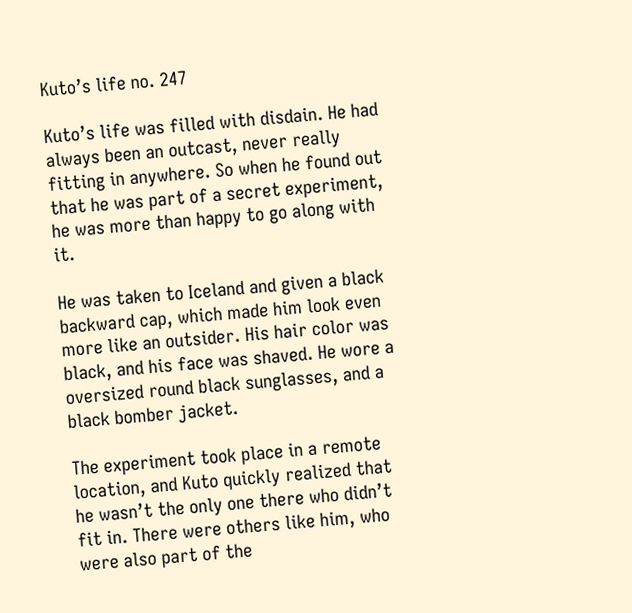Kuto’s life no. 247

Kuto’s life was filled with disdain. He had always been an outcast, never really fitting in anywhere. So when he found out that he was part of a secret experiment, he was more than happy to go along with it.

He was taken to Iceland and given a black backward cap, which made him look even more like an outsider. His hair color was black, and his face was shaved. He wore a oversized round black sunglasses, and a black bomber jacket.

The experiment took place in a remote location, and Kuto quickly realized that he wasn’t the only one there who didn’t fit in. There were others like him, who were also part of the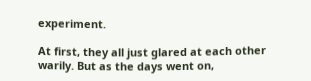experiment.

At first, they all just glared at each other warily. But as the days went on,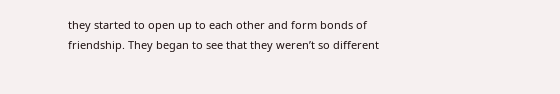they started to open up to each other and form bonds of friendship. They began to see that they weren’t so different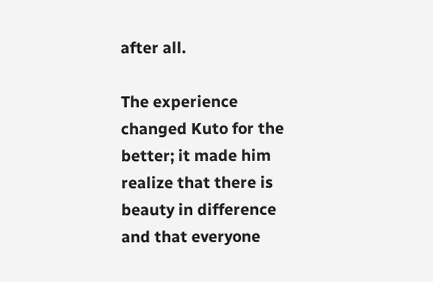after all.

The experience changed Kuto for the better; it made him realize that there is beauty in difference and that everyone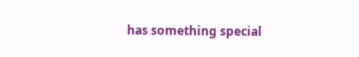has something special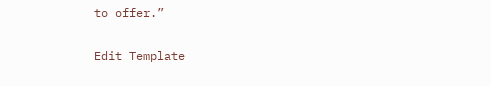to offer.”

Edit Template